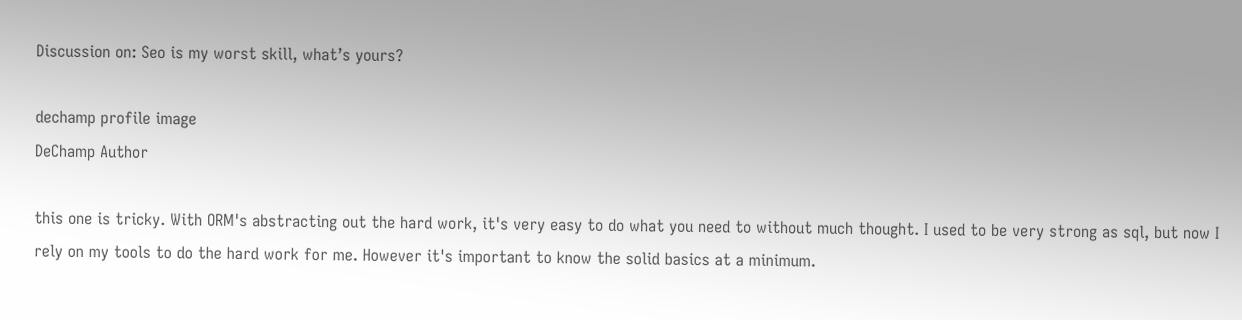Discussion on: Seo is my worst skill, what’s yours?

dechamp profile image
DeChamp Author

this one is tricky. With ORM's abstracting out the hard work, it's very easy to do what you need to without much thought. I used to be very strong as sql, but now I rely on my tools to do the hard work for me. However it's important to know the solid basics at a minimum.